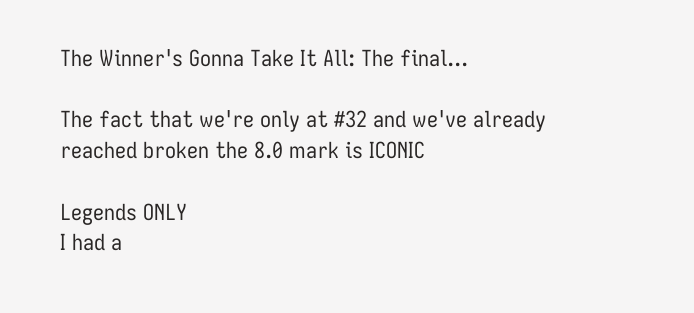The Winner's Gonna Take It All: The final...

The fact that we're only at #32 and we've already reached broken the 8.0 mark is ICONIC

Legends ONLY
I had a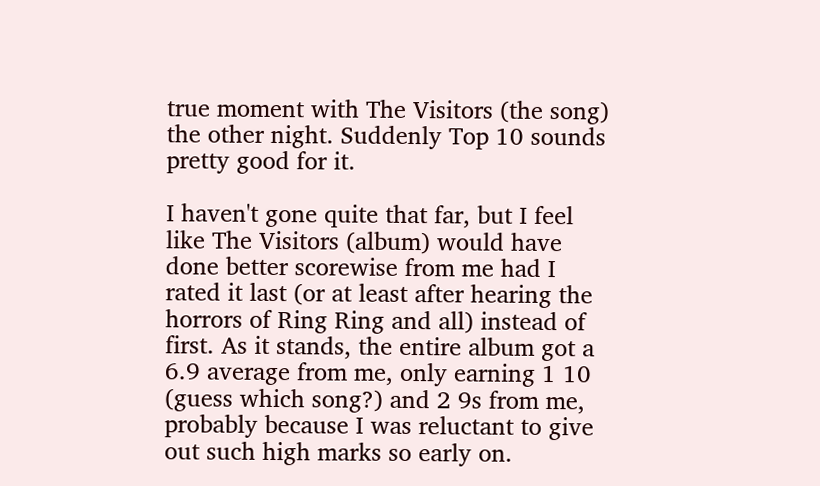true moment with The Visitors (the song) the other night. Suddenly Top 10 sounds pretty good for it.

I haven't gone quite that far, but I feel like The Visitors (album) would have done better scorewise from me had I rated it last (or at least after hearing the horrors of Ring Ring and all) instead of first. As it stands, the entire album got a 6.9 average from me, only earning 1 10 (guess which song?) and 2 9s from me, probably because I was reluctant to give out such high marks so early on.